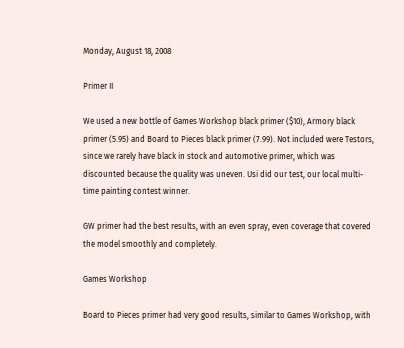Monday, August 18, 2008

Primer II

We used a new bottle of Games Workshop black primer ($10), Armory black primer (5.95) and Board to Pieces black primer (7.99). Not included were Testors, since we rarely have black in stock and automotive primer, which was discounted because the quality was uneven. Usi did our test, our local multi-time painting contest winner.

GW primer had the best results, with an even spray, even coverage that covered the model smoothly and completely.

Games Workshop

Board to Pieces primer had very good results, similar to Games Workshop, with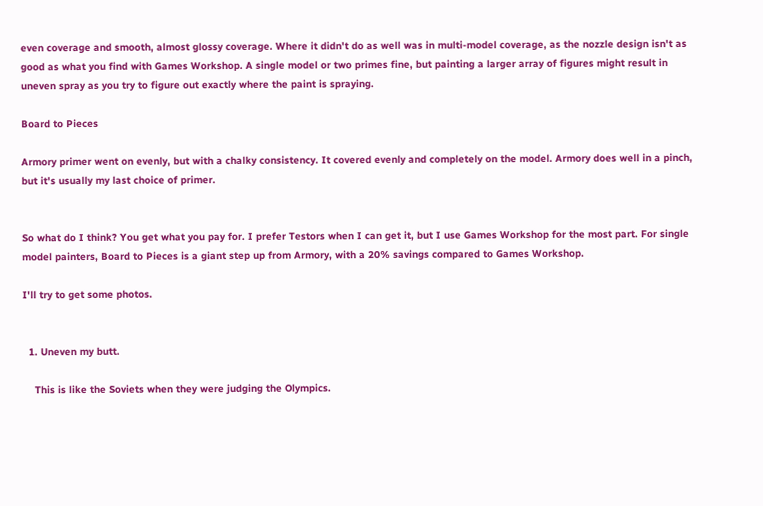even coverage and smooth, almost glossy coverage. Where it didn't do as well was in multi-model coverage, as the nozzle design isn't as good as what you find with Games Workshop. A single model or two primes fine, but painting a larger array of figures might result in uneven spray as you try to figure out exactly where the paint is spraying.

Board to Pieces

Armory primer went on evenly, but with a chalky consistency. It covered evenly and completely on the model. Armory does well in a pinch, but it's usually my last choice of primer.


So what do I think? You get what you pay for. I prefer Testors when I can get it, but I use Games Workshop for the most part. For single model painters, Board to Pieces is a giant step up from Armory, with a 20% savings compared to Games Workshop.

I'll try to get some photos.


  1. Uneven my butt.

    This is like the Soviets when they were judging the Olympics.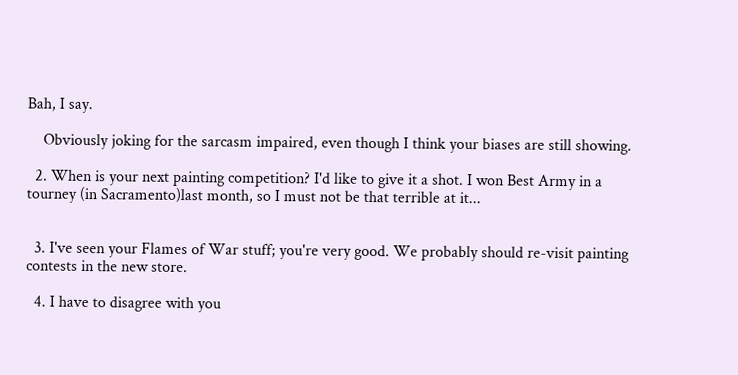Bah, I say.

    Obviously joking for the sarcasm impaired, even though I think your biases are still showing.

  2. When is your next painting competition? I'd like to give it a shot. I won Best Army in a tourney (in Sacramento)last month, so I must not be that terrible at it...


  3. I've seen your Flames of War stuff; you're very good. We probably should re-visit painting contests in the new store.

  4. I have to disagree with you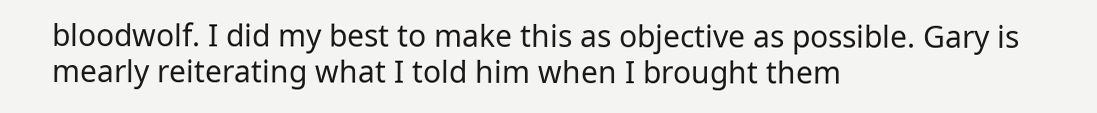bloodwolf. I did my best to make this as objective as possible. Gary is mearly reiterating what I told him when I brought them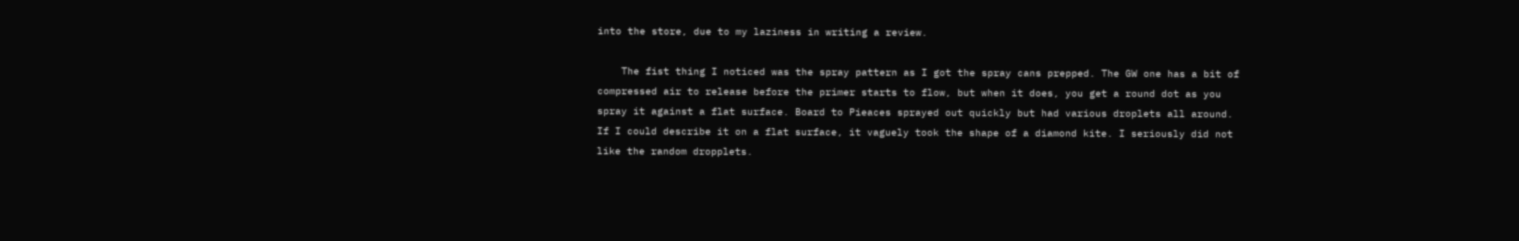into the store, due to my laziness in writing a review.

    The fist thing I noticed was the spray pattern as I got the spray cans prepped. The GW one has a bit of compressed air to release before the primer starts to flow, but when it does, you get a round dot as you spray it against a flat surface. Board to Pieaces sprayed out quickly but had various droplets all around. If I could describe it on a flat surface, it vaguely took the shape of a diamond kite. I seriously did not like the random dropplets.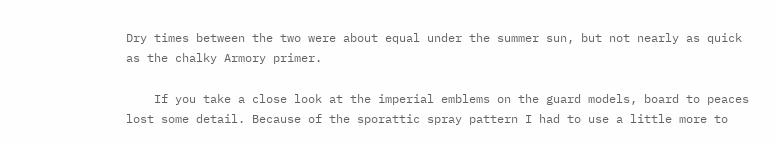Dry times between the two were about equal under the summer sun, but not nearly as quick as the chalky Armory primer.

    If you take a close look at the imperial emblems on the guard models, board to peaces lost some detail. Because of the sporattic spray pattern I had to use a little more to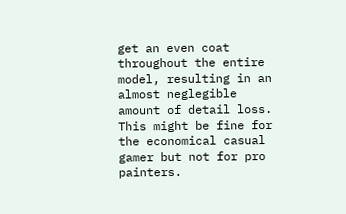get an even coat throughout the entire model, resulting in an almost neglegible amount of detail loss. This might be fine for the economical casual gamer but not for pro painters.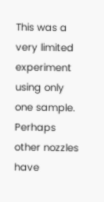This was a very limited experiment using only one sample. Perhaps other nozzles have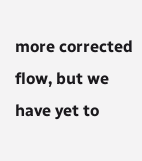more corrected flow, but we have yet to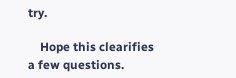try.

    Hope this clearifies a few questions.